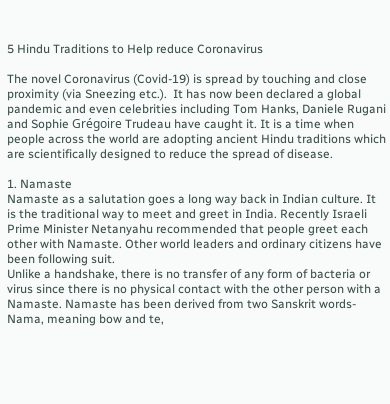5 Hindu Traditions to Help reduce Coronavirus

The novel Coronavirus (Covid-19) is spread by touching and close proximity (via Sneezing etc.).  It has now been declared a global pandemic and even celebrities including Tom Hanks, Daniele Rugani and Sophie Grégoire Trudeau have caught it. It is a time when people across the world are adopting ancient Hindu traditions which are scientifically designed to reduce the spread of disease.

1. Namaste
Namaste as a salutation goes a long way back in Indian culture. It is the traditional way to meet and greet in India. Recently Israeli Prime Minister Netanyahu recommended that people greet each other with Namaste. Other world leaders and ordinary citizens have been following suit.
Unlike a handshake, there is no transfer of any form of bacteria or virus since there is no physical contact with the other person with a Namaste. Namaste has been derived from two Sanskrit words- Nama, meaning bow and te,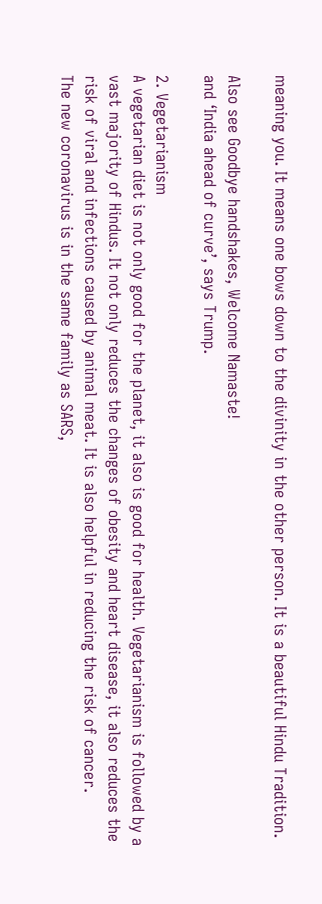meaning you. It means one bows down to the divinity in the other person. It is a beautiful Hindu Tradition.

Also see Goodbye handshakes, Welcome Namaste!
and ‘India ahead of curve’, says Trump.

2. Vegetarianism
A vegetarian diet is not only good for the planet, it also is good for health. Vegetarianism is followed by a vast majority of Hindus. It not only reduces the changes of obesity and heart disease, it also reduces the risk of viral and infections caused by animal meat. It is also helpful in reducing the risk of cancer.
The new coronavirus is in the same family as SARS,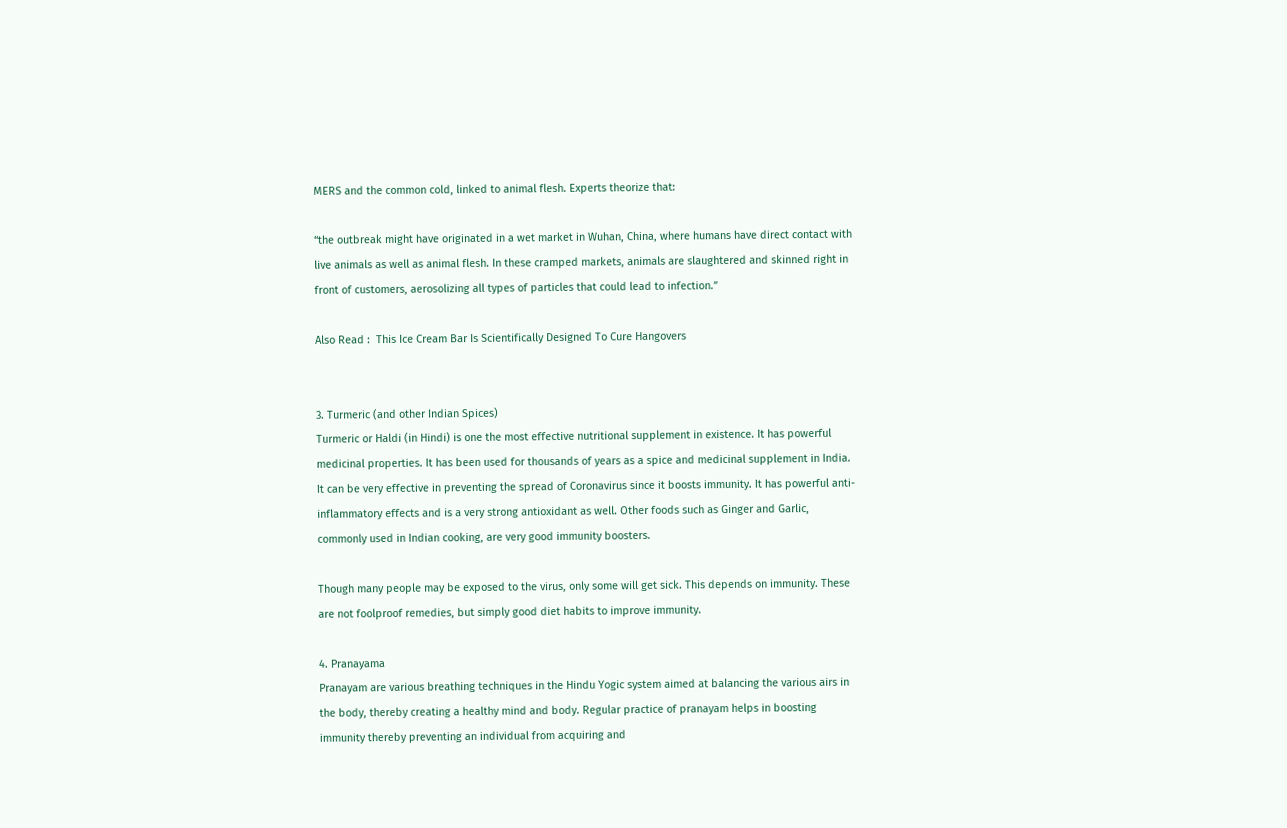MERS and the common cold, linked to animal flesh. Experts theorize that:

“the outbreak might have originated in a wet market in Wuhan, China, where humans have direct contact with live animals as well as animal flesh. In these cramped markets, animals are slaughtered and skinned right in front of customers, aerosolizing all types of particles that could lead to infection.”

Also Read :  This Ice Cream Bar Is Scientifically Designed To Cure Hangovers


3. Turmeric (and other Indian Spices)
Turmeric or Haldi (in Hindi) is one the most effective nutritional supplement in existence. It has powerful medicinal properties. It has been used for thousands of years as a spice and medicinal supplement in India. It can be very effective in preventing the spread of Coronavirus since it boosts immunity. It has powerful anti-inflammatory effects and is a very strong antioxidant as well. Other foods such as Ginger and Garlic, commonly used in Indian cooking, are very good immunity boosters.

Though many people may be exposed to the virus, only some will get sick. This depends on immunity. These are not foolproof remedies, but simply good diet habits to improve immunity.

4. Pranayama
Pranayam are various breathing techniques in the Hindu Yogic system aimed at balancing the various airs in the body, thereby creating a healthy mind and body. Regular practice of pranayam helps in boosting immunity thereby preventing an individual from acquiring and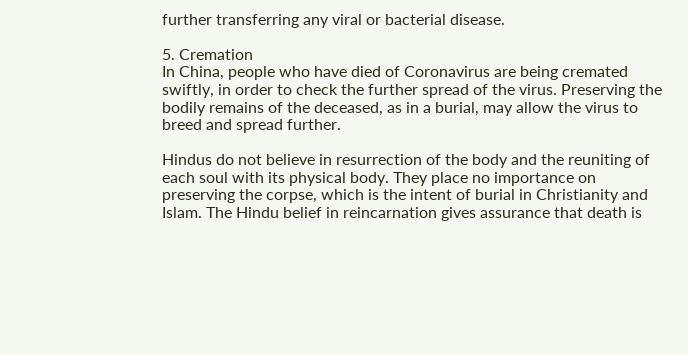further transferring any viral or bacterial disease.

5. Cremation
In China, people who have died of Coronavirus are being cremated swiftly, in order to check the further spread of the virus. Preserving the bodily remains of the deceased, as in a burial, may allow the virus to breed and spread further.

Hindus do not believe in resurrection of the body and the reuniting of each soul with its physical body. They place no importance on preserving the corpse, which is the intent of burial in Christianity and Islam. The Hindu belief in reincarnation gives assurance that death is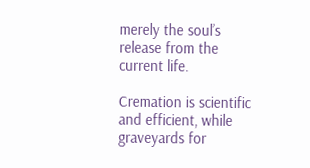merely the soul’s release from the current life.

Cremation is scientific and efficient, while graveyards for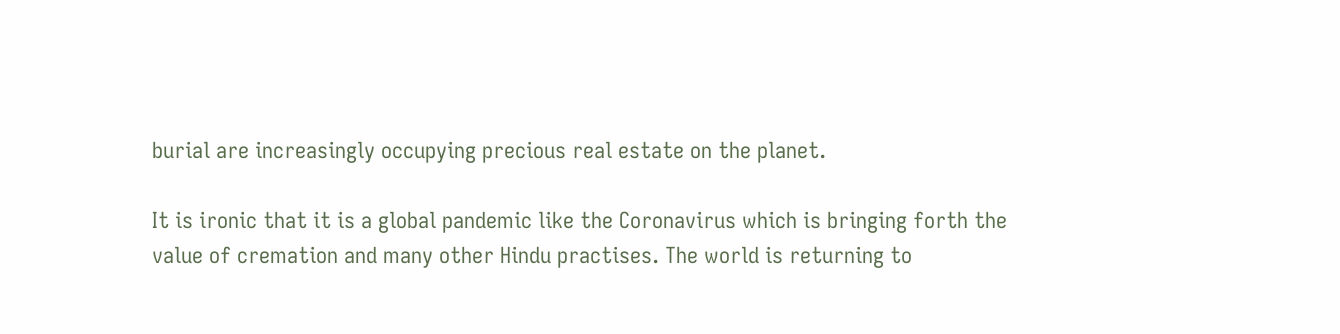burial are increasingly occupying precious real estate on the planet.

It is ironic that it is a global pandemic like the Coronavirus which is bringing forth the value of cremation and many other Hindu practises. The world is returning to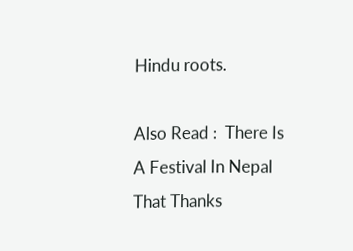Hindu roots.

Also Read :  There Is A Festival In Nepal That Thanks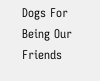Dogs For Being Our Friends